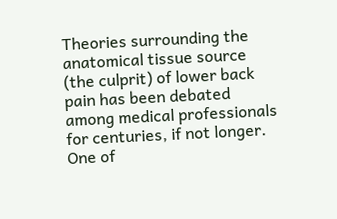Theories surrounding the anatomical tissue source (the culprit) of lower back pain has been debated among medical professionals for centuries, if not longer. One of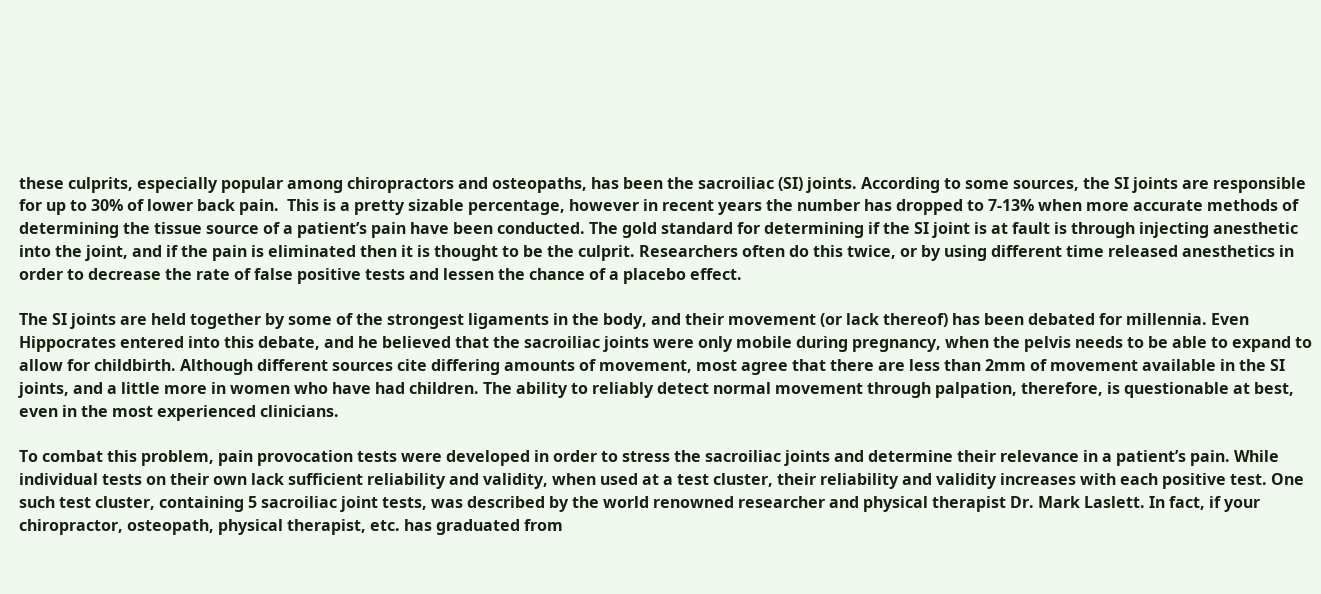these culprits, especially popular among chiropractors and osteopaths, has been the sacroiliac (SI) joints. According to some sources, the SI joints are responsible for up to 30% of lower back pain.  This is a pretty sizable percentage, however in recent years the number has dropped to 7-13% when more accurate methods of determining the tissue source of a patient’s pain have been conducted. The gold standard for determining if the SI joint is at fault is through injecting anesthetic into the joint, and if the pain is eliminated then it is thought to be the culprit. Researchers often do this twice, or by using different time released anesthetics in order to decrease the rate of false positive tests and lessen the chance of a placebo effect.

The SI joints are held together by some of the strongest ligaments in the body, and their movement (or lack thereof) has been debated for millennia. Even Hippocrates entered into this debate, and he believed that the sacroiliac joints were only mobile during pregnancy, when the pelvis needs to be able to expand to allow for childbirth. Although different sources cite differing amounts of movement, most agree that there are less than 2mm of movement available in the SI joints, and a little more in women who have had children. The ability to reliably detect normal movement through palpation, therefore, is questionable at best, even in the most experienced clinicians.

To combat this problem, pain provocation tests were developed in order to stress the sacroiliac joints and determine their relevance in a patient’s pain. While individual tests on their own lack sufficient reliability and validity, when used at a test cluster, their reliability and validity increases with each positive test. One such test cluster, containing 5 sacroiliac joint tests, was described by the world renowned researcher and physical therapist Dr. Mark Laslett. In fact, if your chiropractor, osteopath, physical therapist, etc. has graduated from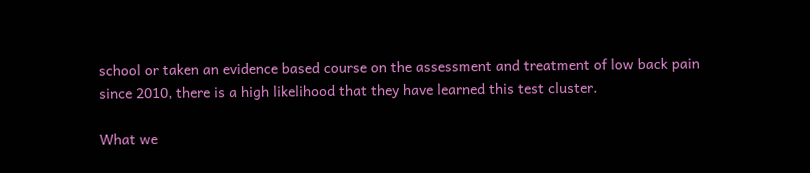school or taken an evidence based course on the assessment and treatment of low back pain since 2010, there is a high likelihood that they have learned this test cluster.

What we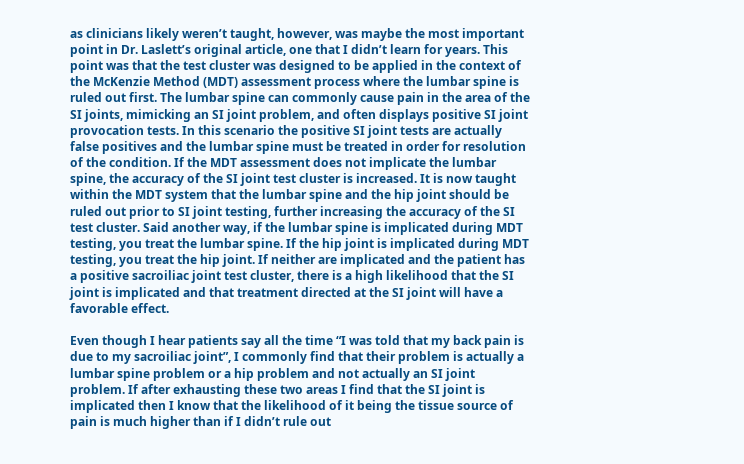as clinicians likely weren’t taught, however, was maybe the most important point in Dr. Laslett’s original article, one that I didn’t learn for years. This point was that the test cluster was designed to be applied in the context of the McKenzie Method (MDT) assessment process where the lumbar spine is ruled out first. The lumbar spine can commonly cause pain in the area of the SI joints, mimicking an SI joint problem, and often displays positive SI joint provocation tests. In this scenario the positive SI joint tests are actually false positives and the lumbar spine must be treated in order for resolution of the condition. If the MDT assessment does not implicate the lumbar spine, the accuracy of the SI joint test cluster is increased. It is now taught within the MDT system that the lumbar spine and the hip joint should be ruled out prior to SI joint testing, further increasing the accuracy of the SI test cluster. Said another way, if the lumbar spine is implicated during MDT testing, you treat the lumbar spine. If the hip joint is implicated during MDT testing, you treat the hip joint. If neither are implicated and the patient has a positive sacroiliac joint test cluster, there is a high likelihood that the SI joint is implicated and that treatment directed at the SI joint will have a favorable effect.

Even though I hear patients say all the time “I was told that my back pain is due to my sacroiliac joint”, I commonly find that their problem is actually a lumbar spine problem or a hip problem and not actually an SI joint problem. If after exhausting these two areas I find that the SI joint is implicated then I know that the likelihood of it being the tissue source of pain is much higher than if I didn’t rule out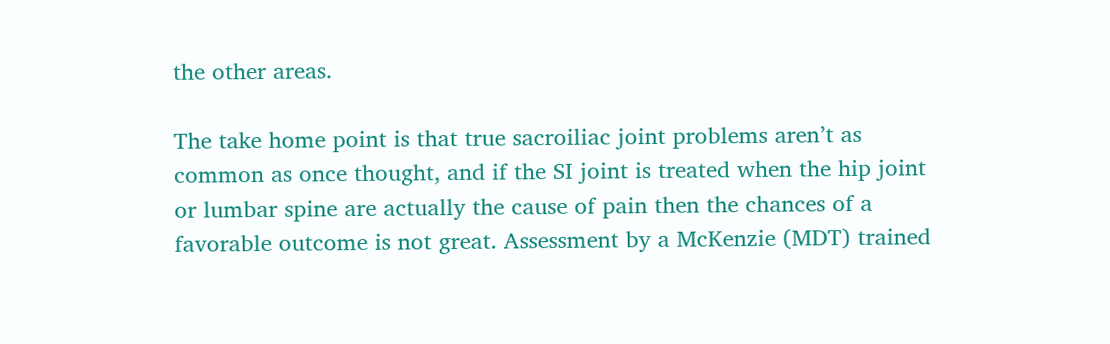the other areas.

The take home point is that true sacroiliac joint problems aren’t as common as once thought, and if the SI joint is treated when the hip joint or lumbar spine are actually the cause of pain then the chances of a favorable outcome is not great. Assessment by a McKenzie (MDT) trained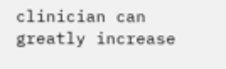clinician can greatly increase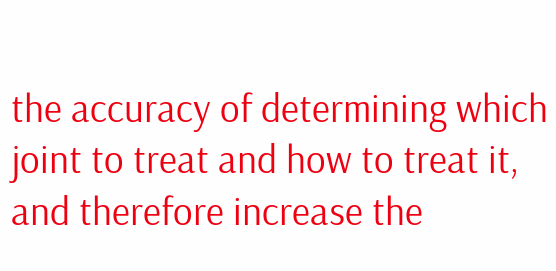the accuracy of determining which joint to treat and how to treat it, and therefore increase the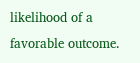likelihood of a favorable outcome.